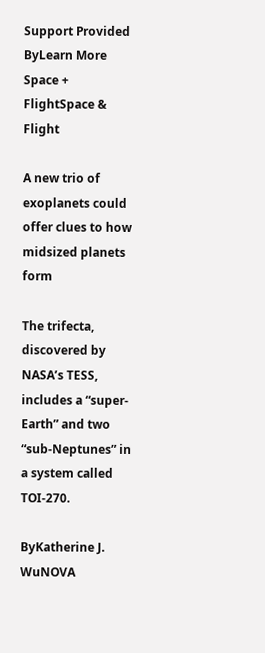Support Provided ByLearn More
Space + FlightSpace & Flight

A new trio of exoplanets could offer clues to how midsized planets form

The trifecta, discovered by NASA’s TESS, includes a “super-Earth” and two “sub-Neptunes” in a system called TOI-270.

ByKatherine J. WuNOVA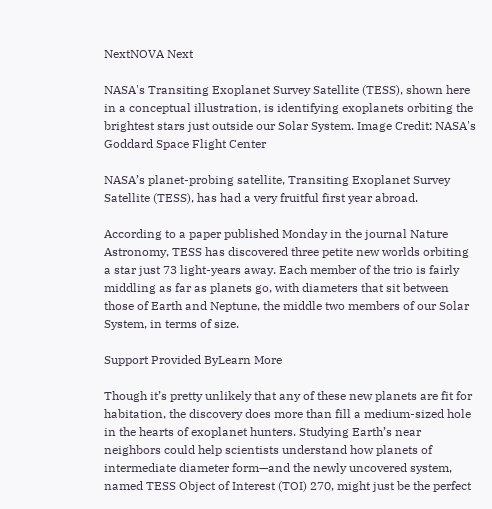NextNOVA Next

NASA's Transiting Exoplanet Survey Satellite (TESS), shown here in a conceptual illustration, is identifying exoplanets orbiting the brightest stars just outside our Solar System. Image Credit: NASA's Goddard Space Flight Center

NASA’s planet-probing satellite, Transiting Exoplanet Survey Satellite (TESS), has had a very fruitful first year abroad.

According to a paper published Monday in the journal Nature Astronomy, TESS has discovered three petite new worlds orbiting a star just 73 light-years away. Each member of the trio is fairly middling as far as planets go, with diameters that sit between those of Earth and Neptune, the middle two members of our Solar System, in terms of size.

Support Provided ByLearn More

Though it’s pretty unlikely that any of these new planets are fit for habitation, the discovery does more than fill a medium-sized hole in the hearts of exoplanet hunters. Studying Earth’s near neighbors could help scientists understand how planets of intermediate diameter form—and the newly uncovered system, named TESS Object of Interest (TOI) 270, might just be the perfect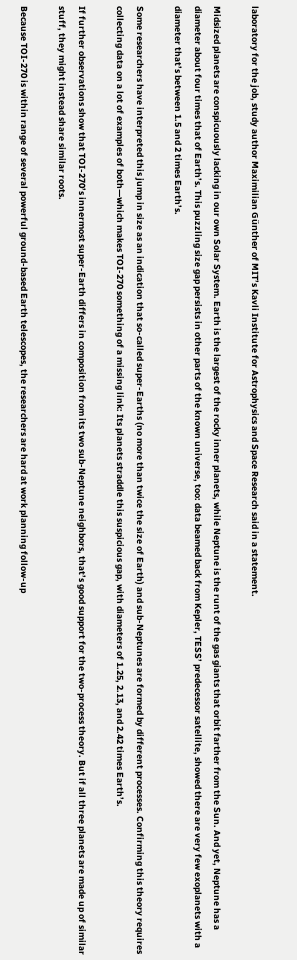laboratory for the job, study author Maximilian Günther of MIT’s Kavli Institute for Astrophysics and Space Research said in a statement.

Midsized planets are conspicuously lacking in our own Solar System. Earth is the largest of the rocky inner planets, while Neptune is the runt of the gas giants that orbit farther from the Sun. And yet, Neptune has a diameter about four times that of Earth’s. This puzzling size gap persists in other parts of the known universe, too: data beamed back from Kepler, TESS’ predecessor satellite, showed there are very few exoplanets with a diameter that’s between 1.5 and 2 times Earth’s.

Some researchers have interpreted this jump in size as an indication that so-called super-Earths (no more than twice the size of Earth) and sub-Neptunes are formed by different processes. Confirming this theory requires collecting data on a lot of examples of both—which makes TOI-270 something of a missing link: Its planets straddle this suspicious gap, with diameters of 1.25, 2.13, and 2.42 times Earth’s.

If further observations show that TOI-270’s innermost super-Earth differs in composition from its two sub-Neptune neighbors, that’s good support for the two-process theory. But if all three planets are made up of similar stuff, they might instead share similar roots.

Because TOI-270 is within range of several powerful ground-based Earth telescopes, the researchers are hard at work planning follow-up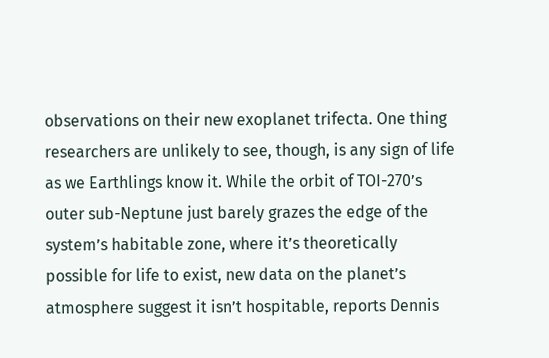observations on their new exoplanet trifecta. One thing researchers are unlikely to see, though, is any sign of life as we Earthlings know it. While the orbit of TOI-270’s outer sub-Neptune just barely grazes the edge of the system’s habitable zone, where it’s theoretically possible for life to exist, new data on the planet’s atmosphere suggest it isn’t hospitable, reports Dennis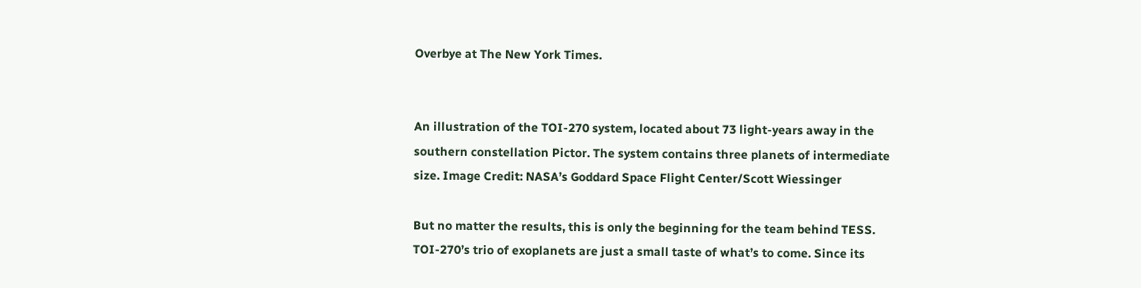Overbye at The New York Times.


An illustration of the TOI-270 system, located about 73 light-years away in the southern constellation Pictor. The system contains three planets of intermediate size. Image Credit: NASA’s Goddard Space Flight Center/Scott Wiessinger

But no matter the results, this is only the beginning for the team behind TESS. TOI-270’s trio of exoplanets are just a small taste of what’s to come. Since its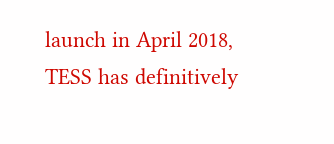launch in April 2018, TESS has definitively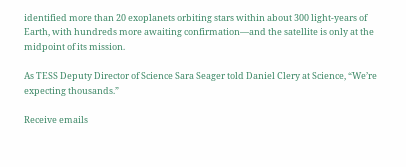identified more than 20 exoplanets orbiting stars within about 300 light-years of Earth, with hundreds more awaiting confirmation—and the satellite is only at the midpoint of its mission.

As TESS Deputy Director of Science Sara Seager told Daniel Clery at Science, “We’re expecting thousands.”

Receive emails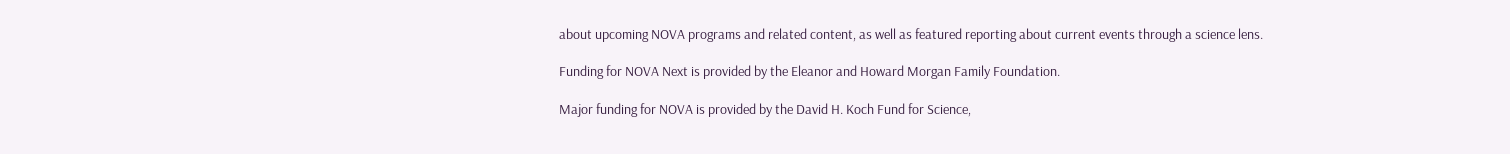about upcoming NOVA programs and related content, as well as featured reporting about current events through a science lens.

Funding for NOVA Next is provided by the Eleanor and Howard Morgan Family Foundation.

Major funding for NOVA is provided by the David H. Koch Fund for Science,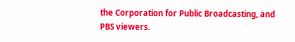the Corporation for Public Broadcasting, and PBS viewers.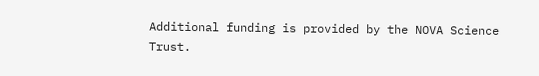Additional funding is provided by the NOVA Science Trust.